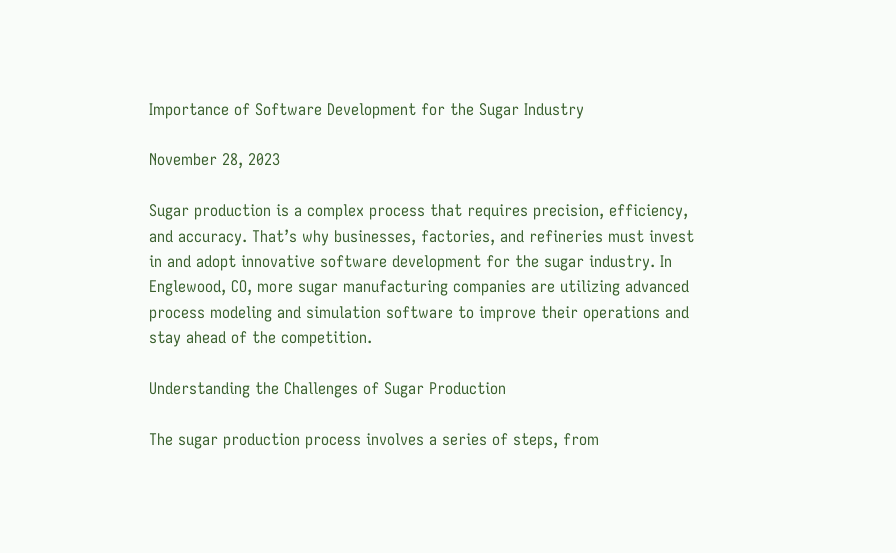Importance of Software Development for the Sugar Industry

November 28, 2023

Sugar production is a complex process that requires precision, efficiency, and accuracy. That’s why businesses, factories, and refineries must invest in and adopt innovative software development for the sugar industry. In Englewood, CO, more sugar manufacturing companies are utilizing advanced process modeling and simulation software to improve their operations and stay ahead of the competition.

Understanding the Challenges of Sugar Production

The sugar production process involves a series of steps, from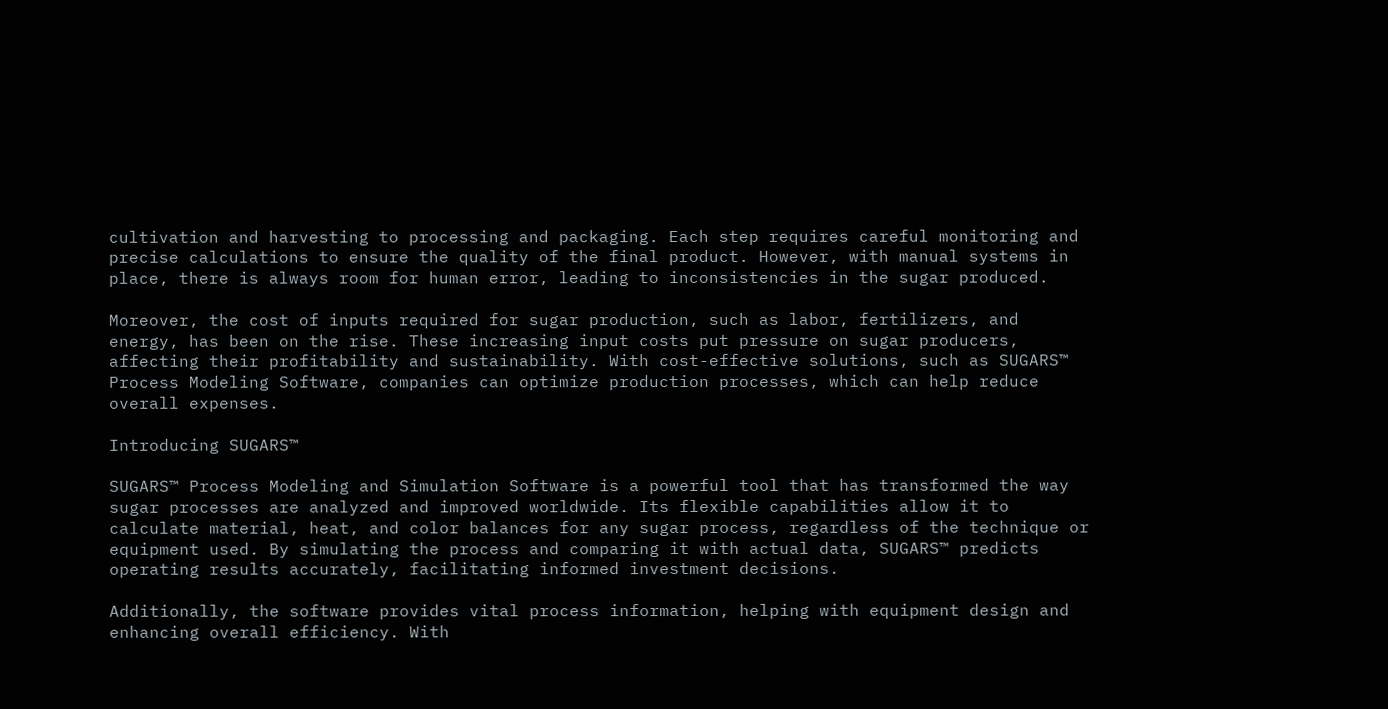cultivation and harvesting to processing and packaging. Each step requires careful monitoring and precise calculations to ensure the quality of the final product. However, with manual systems in place, there is always room for human error, leading to inconsistencies in the sugar produced.

Moreover, the cost of inputs required for sugar production, such as labor, fertilizers, and energy, has been on the rise. These increasing input costs put pressure on sugar producers, affecting their profitability and sustainability. With cost-effective solutions, such as SUGARS™ Process Modeling Software, companies can optimize production processes, which can help reduce overall expenses.

Introducing SUGARS™

SUGARS™ Process Modeling and Simulation Software is a powerful tool that has transformed the way sugar processes are analyzed and improved worldwide. Its flexible capabilities allow it to calculate material, heat, and color balances for any sugar process, regardless of the technique or equipment used. By simulating the process and comparing it with actual data, SUGARS™ predicts operating results accurately, facilitating informed investment decisions.

Additionally, the software provides vital process information, helping with equipment design and enhancing overall efficiency. With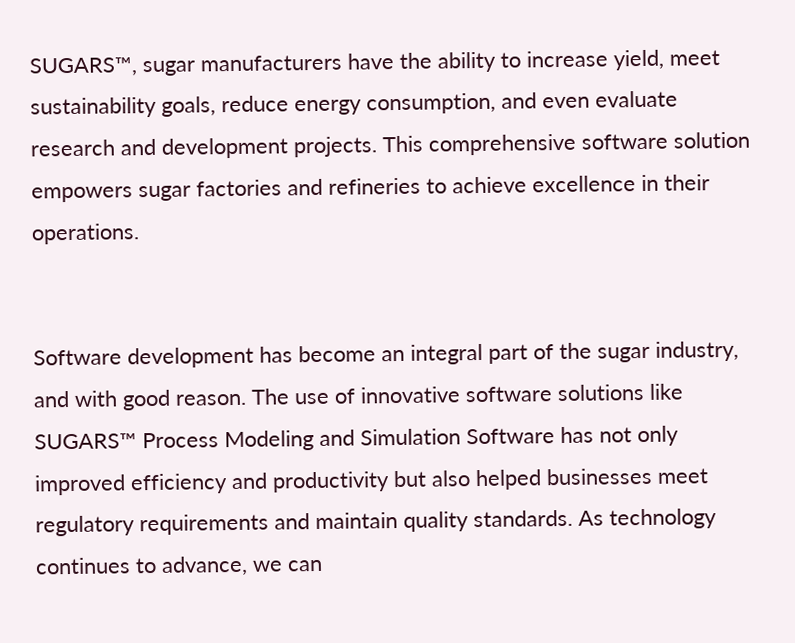SUGARS™, sugar manufacturers have the ability to increase yield, meet sustainability goals, reduce energy consumption, and even evaluate research and development projects. This comprehensive software solution empowers sugar factories and refineries to achieve excellence in their operations.


Software development has become an integral part of the sugar industry, and with good reason. The use of innovative software solutions like SUGARS™ Process Modeling and Simulation Software has not only improved efficiency and productivity but also helped businesses meet regulatory requirements and maintain quality standards. As technology continues to advance, we can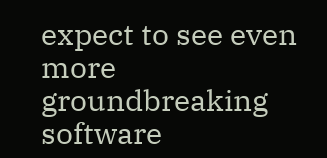expect to see even more groundbreaking software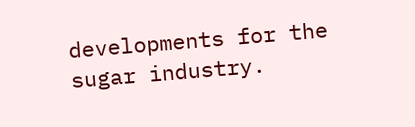developments for the sugar industry.